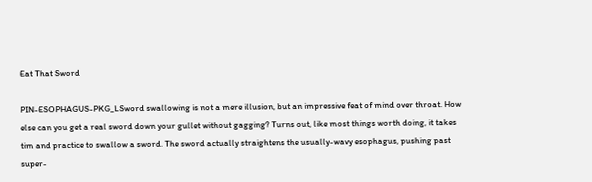Eat That Sword

PIN-ESOPHAGUS-PKG_LSword swallowing is not a mere illusion, but an impressive feat of mind over throat. How else can you get a real sword down your gullet without gagging? Turns out, like most things worth doing, it takes tim and practice to swallow a sword. The sword actually straightens the usually-wavy esophagus, pushing past super-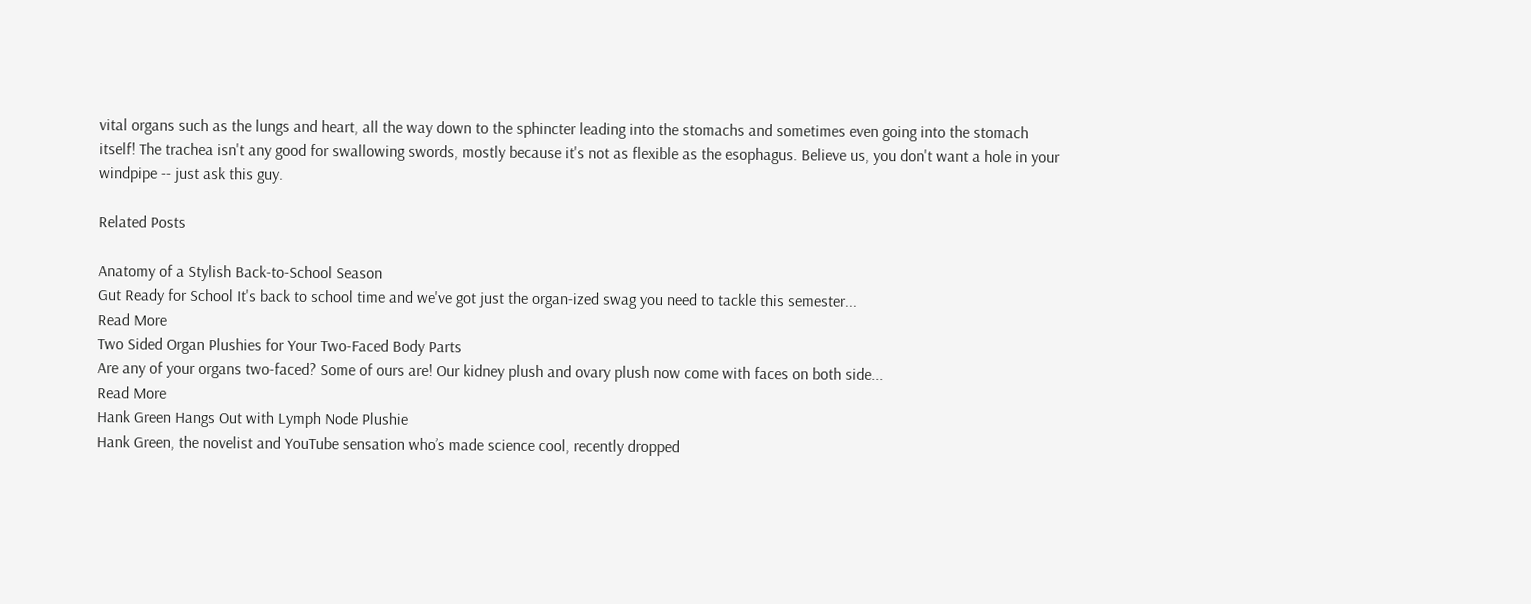vital organs such as the lungs and heart, all the way down to the sphincter leading into the stomachs and sometimes even going into the stomach itself! The trachea isn't any good for swallowing swords, mostly because it's not as flexible as the esophagus. Believe us, you don't want a hole in your windpipe -- just ask this guy.

Related Posts

Anatomy of a Stylish Back-to-School Season
Gut Ready for School It's back to school time and we've got just the organ-ized swag you need to tackle this semester...
Read More
Two Sided Organ Plushies for Your Two-Faced Body Parts
Are any of your organs two-faced? Some of ours are! Our kidney plush and ovary plush now come with faces on both side...
Read More
Hank Green Hangs Out with Lymph Node Plushie
Hank Green, the novelist and YouTube sensation who’s made science cool, recently dropped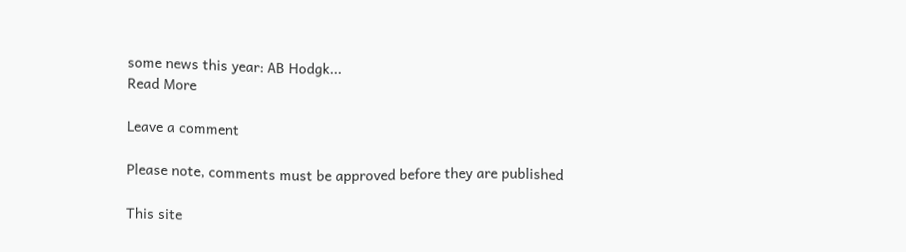some news this year: AΒ Hodgk...
Read More

Leave a comment

Please note, comments must be approved before they are published

This site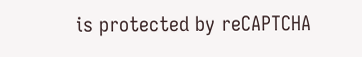is protected by reCAPTCHA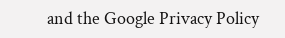and the Google Privacy Policy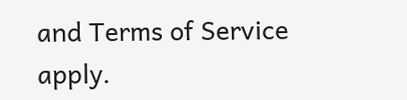and Terms of Service apply.